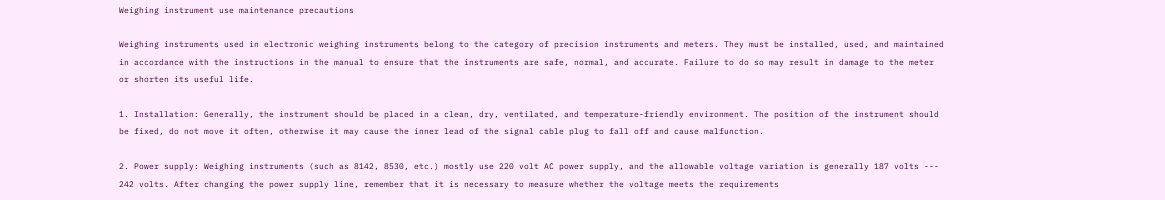Weighing instrument use maintenance precautions

Weighing instruments used in electronic weighing instruments belong to the category of precision instruments and meters. They must be installed, used, and maintained in accordance with the instructions in the manual to ensure that the instruments are safe, normal, and accurate. Failure to do so may result in damage to the meter or shorten its useful life.

1. Installation: Generally, the instrument should be placed in a clean, dry, ventilated, and temperature-friendly environment. The position of the instrument should be fixed, do not move it often, otherwise it may cause the inner lead of the signal cable plug to fall off and cause malfunction.

2. Power supply: Weighing instruments (such as 8142, 8530, etc.) mostly use 220 volt AC power supply, and the allowable voltage variation is generally 187 volts --- 242 volts. After changing the power supply line, remember that it is necessary to measure whether the voltage meets the requirements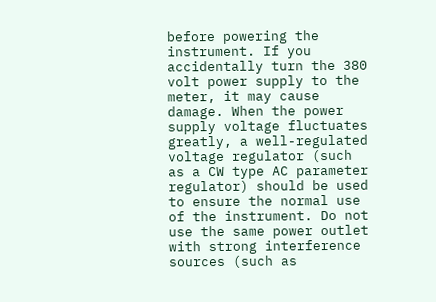before powering the instrument. If you accidentally turn the 380 volt power supply to the meter, it may cause damage. When the power supply voltage fluctuates greatly, a well-regulated voltage regulator (such as a CW type AC parameter regulator) should be used to ensure the normal use of the instrument. Do not use the same power outlet with strong interference sources (such as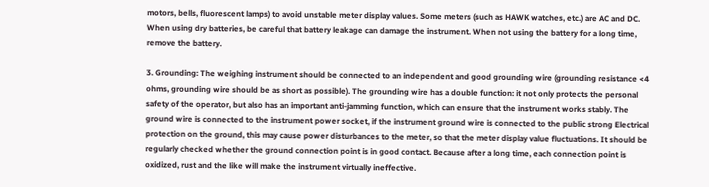motors, bells, fluorescent lamps) to avoid unstable meter display values. Some meters (such as HAWK watches, etc.) are AC and DC. When using dry batteries, be careful that battery leakage can damage the instrument. When not using the battery for a long time, remove the battery.

3. Grounding: The weighing instrument should be connected to an independent and good grounding wire (grounding resistance <4 ohms, grounding wire should be as short as possible). The grounding wire has a double function: it not only protects the personal safety of the operator, but also has an important anti-jamming function, which can ensure that the instrument works stably. The ground wire is connected to the instrument power socket, if the instrument ground wire is connected to the public strong Electrical protection on the ground, this may cause power disturbances to the meter, so that the meter display value fluctuations. It should be regularly checked whether the ground connection point is in good contact. Because after a long time, each connection point is oxidized, rust and the like will make the instrument virtually ineffective.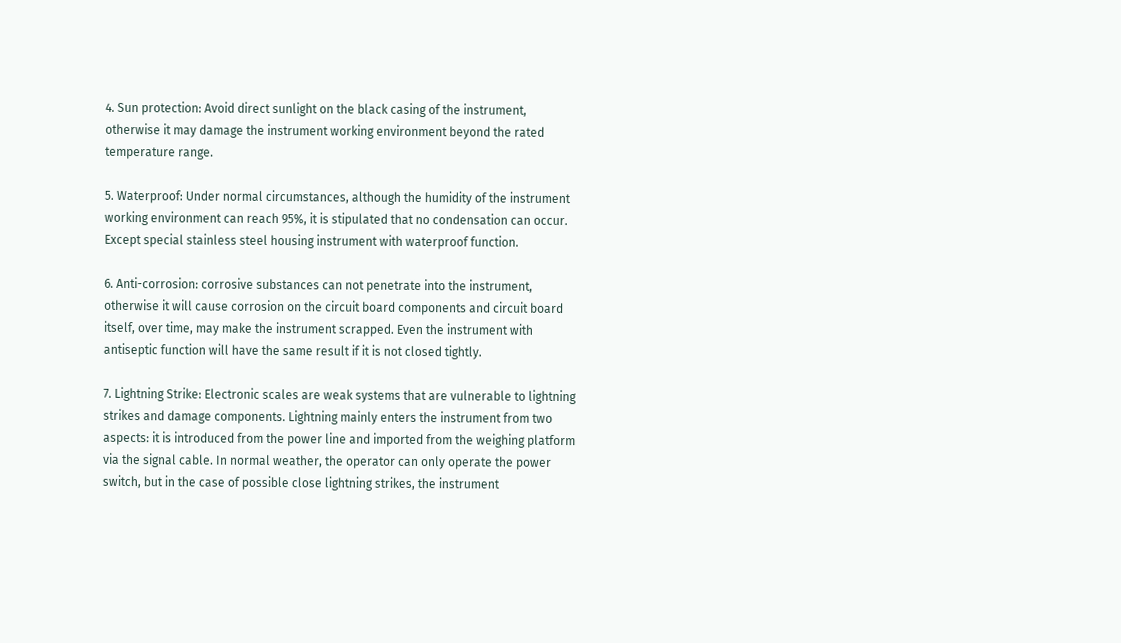4. Sun protection: Avoid direct sunlight on the black casing of the instrument, otherwise it may damage the instrument working environment beyond the rated temperature range.

5. Waterproof: Under normal circumstances, although the humidity of the instrument working environment can reach 95%, it is stipulated that no condensation can occur. Except special stainless steel housing instrument with waterproof function.

6. Anti-corrosion: corrosive substances can not penetrate into the instrument, otherwise it will cause corrosion on the circuit board components and circuit board itself, over time, may make the instrument scrapped. Even the instrument with antiseptic function will have the same result if it is not closed tightly.

7. Lightning Strike: Electronic scales are weak systems that are vulnerable to lightning strikes and damage components. Lightning mainly enters the instrument from two aspects: it is introduced from the power line and imported from the weighing platform via the signal cable. In normal weather, the operator can only operate the power switch, but in the case of possible close lightning strikes, the instrument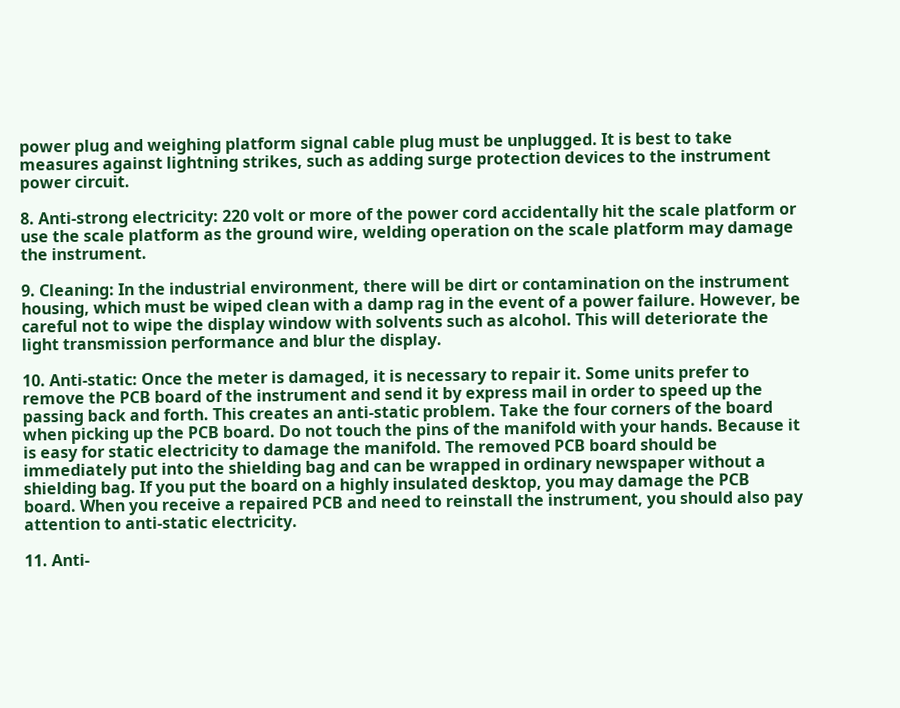power plug and weighing platform signal cable plug must be unplugged. It is best to take measures against lightning strikes, such as adding surge protection devices to the instrument power circuit.

8. Anti-strong electricity: 220 volt or more of the power cord accidentally hit the scale platform or use the scale platform as the ground wire, welding operation on the scale platform may damage the instrument.

9. Cleaning: In the industrial environment, there will be dirt or contamination on the instrument housing, which must be wiped clean with a damp rag in the event of a power failure. However, be careful not to wipe the display window with solvents such as alcohol. This will deteriorate the light transmission performance and blur the display.

10. Anti-static: Once the meter is damaged, it is necessary to repair it. Some units prefer to remove the PCB board of the instrument and send it by express mail in order to speed up the passing back and forth. This creates an anti-static problem. Take the four corners of the board when picking up the PCB board. Do not touch the pins of the manifold with your hands. Because it is easy for static electricity to damage the manifold. The removed PCB board should be immediately put into the shielding bag and can be wrapped in ordinary newspaper without a shielding bag. If you put the board on a highly insulated desktop, you may damage the PCB board. When you receive a repaired PCB and need to reinstall the instrument, you should also pay attention to anti-static electricity.

11. Anti-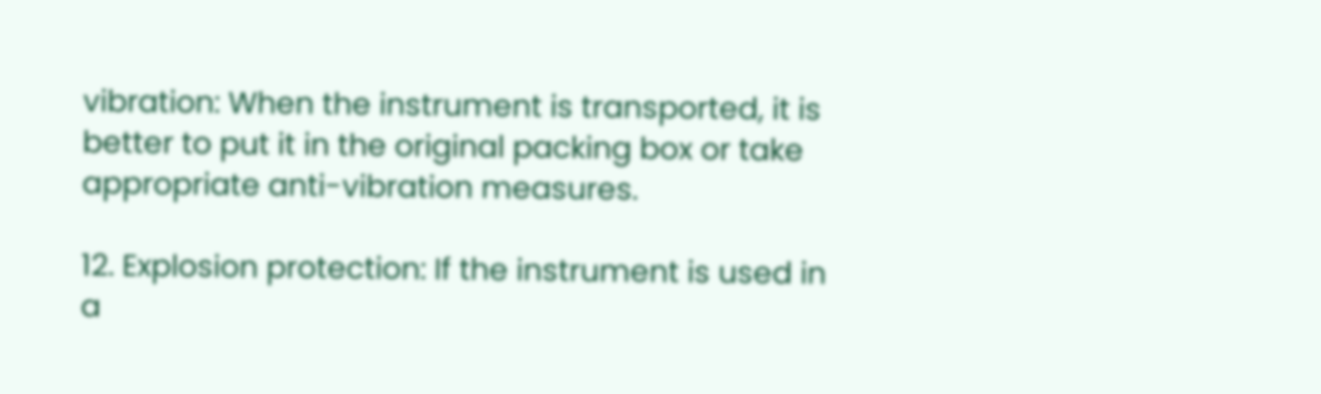vibration: When the instrument is transported, it is better to put it in the original packing box or take appropriate anti-vibration measures.

12. Explosion protection: If the instrument is used in a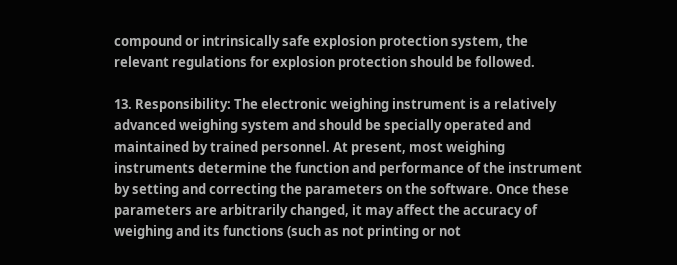compound or intrinsically safe explosion protection system, the relevant regulations for explosion protection should be followed.

13. Responsibility: The electronic weighing instrument is a relatively advanced weighing system and should be specially operated and maintained by trained personnel. At present, most weighing instruments determine the function and performance of the instrument by setting and correcting the parameters on the software. Once these parameters are arbitrarily changed, it may affect the accuracy of weighing and its functions (such as not printing or not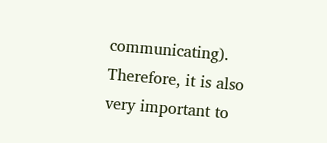communicating). Therefore, it is also very important to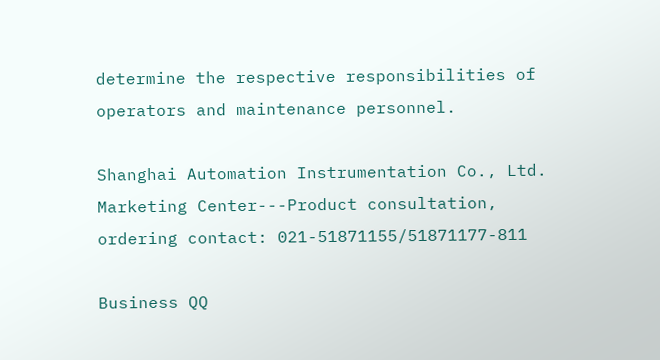determine the respective responsibilities of operators and maintenance personnel.

Shanghai Automation Instrumentation Co., Ltd. Marketing Center---Product consultation, ordering contact: 021-51871155/51871177-811

Business QQ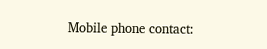Mobile phone contact: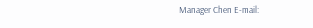Manager Chen E-mail: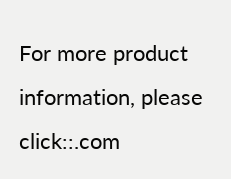For more product information, please click::.com